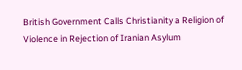British Government Calls Christianity a Religion of Violence in Rejection of Iranian Asylum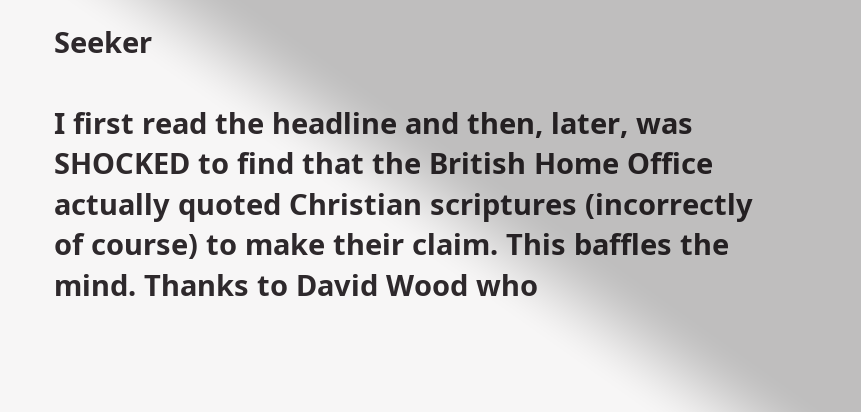Seeker

I first read the headline and then, later, was SHOCKED to find that the British Home Office actually quoted Christian scriptures (incorrectly of course) to make their claim. This baffles the mind. Thanks to David Wood who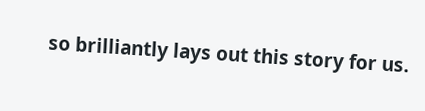so brilliantly lays out this story for us.